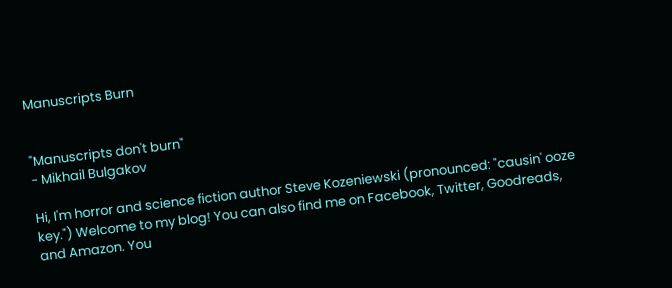Manuscripts Burn


"Manuscripts don't burn"
- Mikhail Bulgakov

Hi, I'm horror and science fiction author Steve Kozeniewski (pronounced: "causin' ooze key.") Welcome to my blog! You can also find me on Facebook, Twitter, Goodreads, and Amazon. You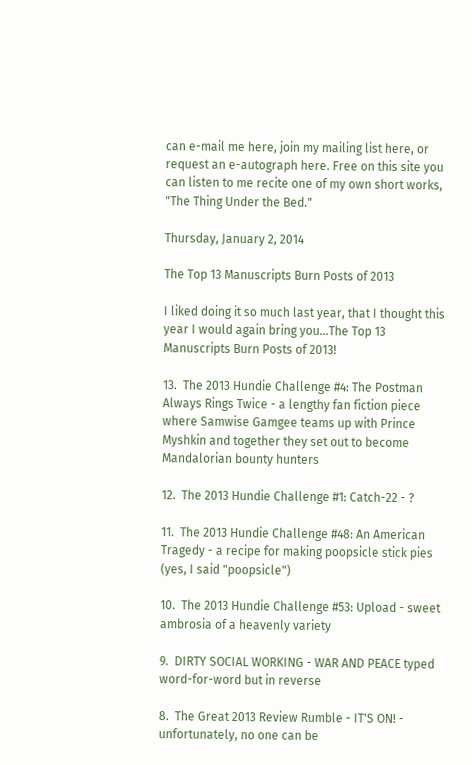can e-mail me here, join my mailing list here, or request an e-autograph here. Free on this site you can listen to me recite one of my own short works, "The Thing Under the Bed."

Thursday, January 2, 2014

The Top 13 Manuscripts Burn Posts of 2013

I liked doing it so much last year, that I thought this year I would again bring you...The Top 13 Manuscripts Burn Posts of 2013!

13.  The 2013 Hundie Challenge #4: The Postman Always Rings Twice - a lengthy fan fiction piece where Samwise Gamgee teams up with Prince Myshkin and together they set out to become Mandalorian bounty hunters

12.  The 2013 Hundie Challenge #1: Catch-22 - ?

11.  The 2013 Hundie Challenge #48: An American Tragedy - a recipe for making poopsicle stick pies (yes, I said "poopsicle")

10.  The 2013 Hundie Challenge #53: Upload - sweet ambrosia of a heavenly variety

9.  DIRTY SOCIAL WORKING - WAR AND PEACE typed word-for-word but in reverse

8.  The Great 2013 Review Rumble - IT'S ON! - unfortunately, no one can be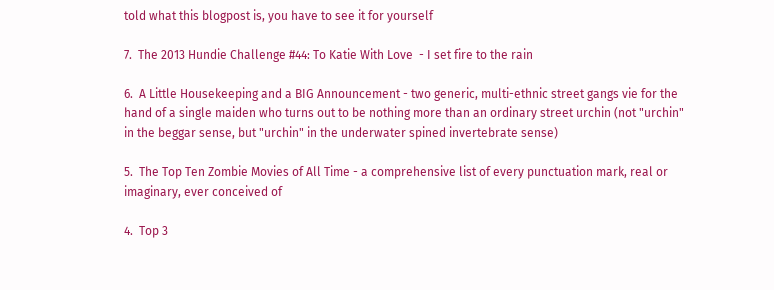told what this blogpost is, you have to see it for yourself

7.  The 2013 Hundie Challenge #44: To Katie With Love  - I set fire to the rain

6.  A Little Housekeeping and a BIG Announcement - two generic, multi-ethnic street gangs vie for the hand of a single maiden who turns out to be nothing more than an ordinary street urchin (not "urchin" in the beggar sense, but "urchin" in the underwater spined invertebrate sense)

5.  The Top Ten Zombie Movies of All Time - a comprehensive list of every punctuation mark, real or imaginary, ever conceived of

4.  Top 3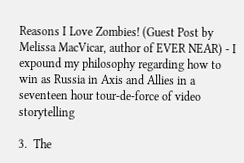Reasons I Love Zombies! (Guest Post by Melissa MacVicar, author of EVER NEAR) - I expound my philosophy regarding how to win as Russia in Axis and Allies in a seventeen hour tour-de-force of video storytelling

3.  The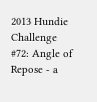2013 Hundie Challenge #72: Angle of Repose - a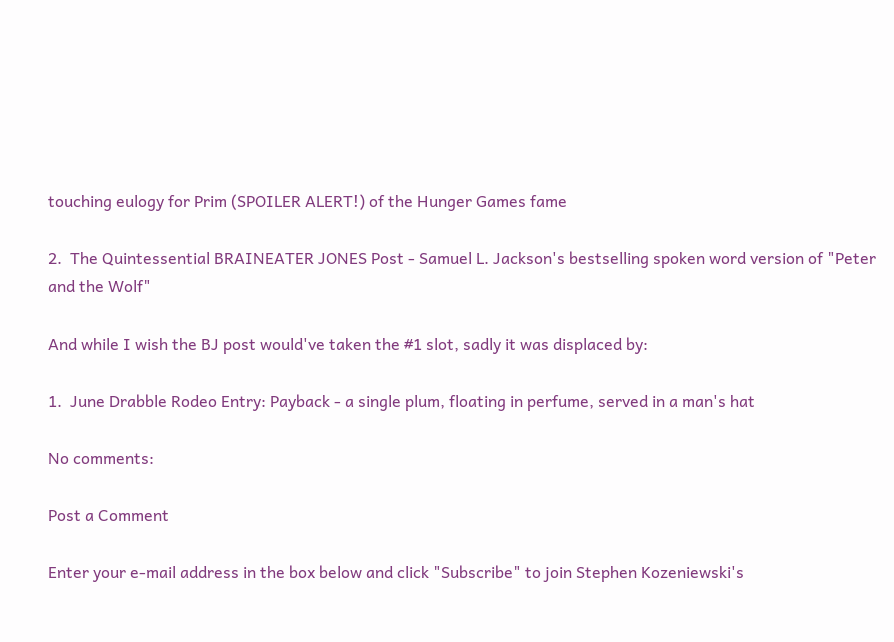touching eulogy for Prim (SPOILER ALERT!) of the Hunger Games fame

2.  The Quintessential BRAINEATER JONES Post - Samuel L. Jackson's bestselling spoken word version of "Peter and the Wolf"

And while I wish the BJ post would've taken the #1 slot, sadly it was displaced by:

1.  June Drabble Rodeo Entry: Payback - a single plum, floating in perfume, served in a man's hat

No comments:

Post a Comment

Enter your e-mail address in the box below and click "Subscribe" to join Stephen Kozeniewski's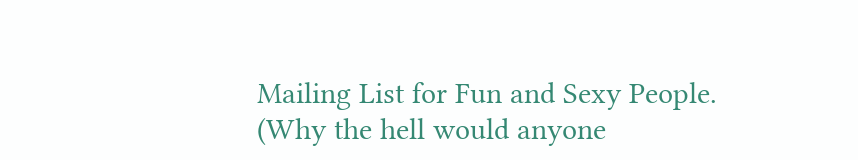Mailing List for Fun and Sexy People. (Why the hell would anyone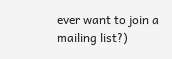ever want to join a mailing list?)